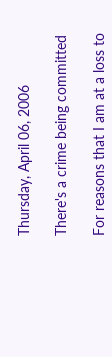Thursday, April 06, 2006

There's a crime being committed

For reasons that I am at a loss to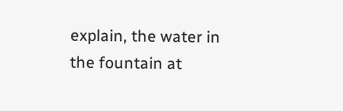explain, the water in the fountain at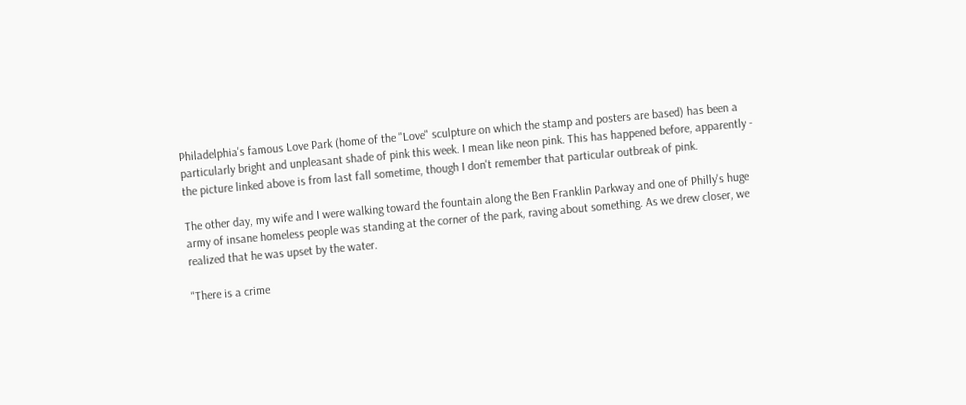Philadelphia's famous Love Park (home of the "Love" sculpture on which the stamp and posters are based) has been a particularly bright and unpleasant shade of pink this week. I mean like neon pink. This has happened before, apparently - the picture linked above is from last fall sometime, though I don't remember that particular outbreak of pink.

The other day, my wife and I were walking toward the fountain along the Ben Franklin Parkway and one of Philly's huge army of insane homeless people was standing at the corner of the park, raving about something. As we drew closer, we realized that he was upset by the water.

"There is a crime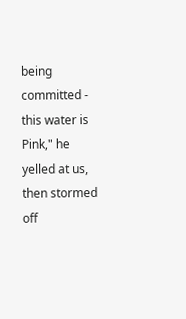being committed - this water is Pink," he yelled at us, then stormed off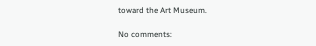toward the Art Museum.

No comments: